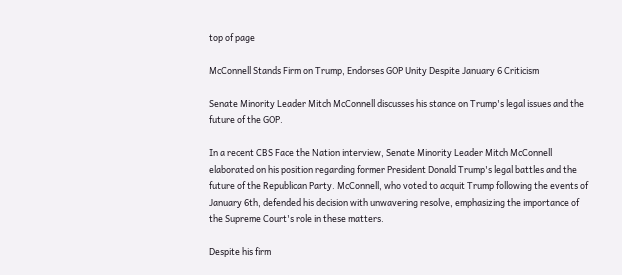top of page

McConnell Stands Firm on Trump, Endorses GOP Unity Despite January 6 Criticism

Senate Minority Leader Mitch McConnell discusses his stance on Trump's legal issues and the future of the GOP.

In a recent CBS Face the Nation interview, Senate Minority Leader Mitch McConnell elaborated on his position regarding former President Donald Trump's legal battles and the future of the Republican Party. McConnell, who voted to acquit Trump following the events of January 6th, defended his decision with unwavering resolve, emphasizing the importance of the Supreme Court's role in these matters.

Despite his firm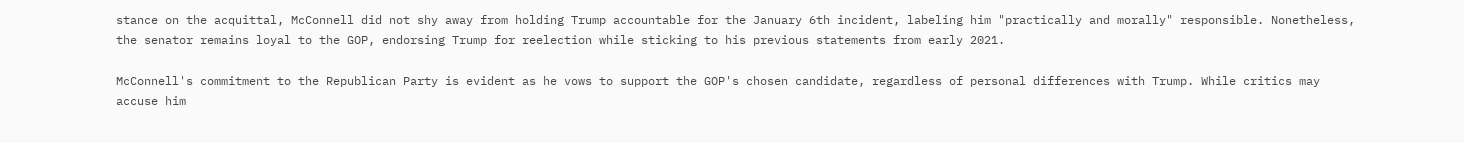stance on the acquittal, McConnell did not shy away from holding Trump accountable for the January 6th incident, labeling him "practically and morally" responsible. Nonetheless, the senator remains loyal to the GOP, endorsing Trump for reelection while sticking to his previous statements from early 2021.

McConnell's commitment to the Republican Party is evident as he vows to support the GOP's chosen candidate, regardless of personal differences with Trump. While critics may accuse him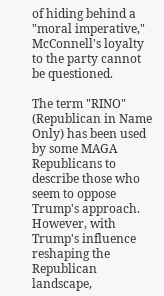of hiding behind a "moral imperative," McConnell's loyalty to the party cannot be questioned.

The term "RINO" (Republican in Name Only) has been used by some MAGA Republicans to describe those who seem to oppose Trump's approach. However, with Trump's influence reshaping the Republican landscape,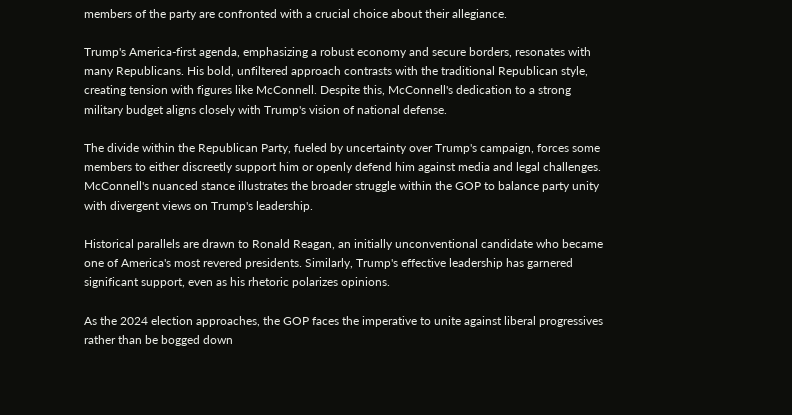members of the party are confronted with a crucial choice about their allegiance.

Trump's America-first agenda, emphasizing a robust economy and secure borders, resonates with many Republicans. His bold, unfiltered approach contrasts with the traditional Republican style, creating tension with figures like McConnell. Despite this, McConnell's dedication to a strong military budget aligns closely with Trump's vision of national defense.

The divide within the Republican Party, fueled by uncertainty over Trump's campaign, forces some members to either discreetly support him or openly defend him against media and legal challenges. McConnell's nuanced stance illustrates the broader struggle within the GOP to balance party unity with divergent views on Trump's leadership.

Historical parallels are drawn to Ronald Reagan, an initially unconventional candidate who became one of America's most revered presidents. Similarly, Trump's effective leadership has garnered significant support, even as his rhetoric polarizes opinions.

As the 2024 election approaches, the GOP faces the imperative to unite against liberal progressives rather than be bogged down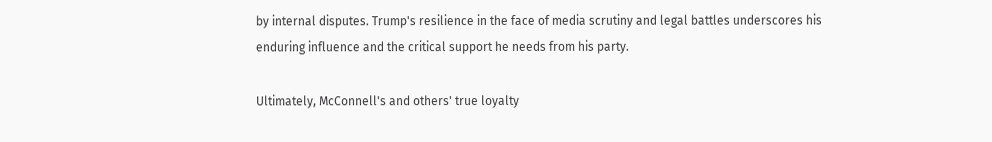by internal disputes. Trump's resilience in the face of media scrutiny and legal battles underscores his enduring influence and the critical support he needs from his party.

Ultimately, McConnell's and others' true loyalty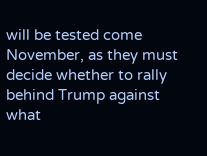will be tested come November, as they must decide whether to rally behind Trump against what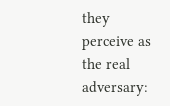they perceive as the real adversary: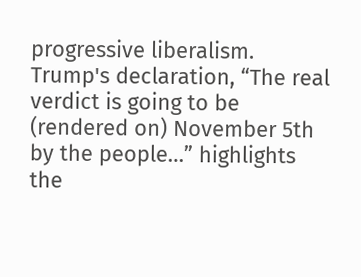progressive liberalism. Trump's declaration, “The real verdict is going to be (rendered on) November 5th by the people…” highlights the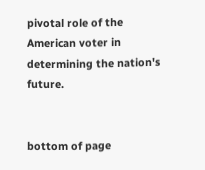pivotal role of the American voter in determining the nation's future.


bottom of page